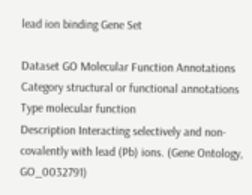lead ion binding Gene Set

Dataset GO Molecular Function Annotations
Category structural or functional annotations
Type molecular function
Description Interacting selectively and non-covalently with lead (Pb) ions. (Gene Ontology, GO_0032791)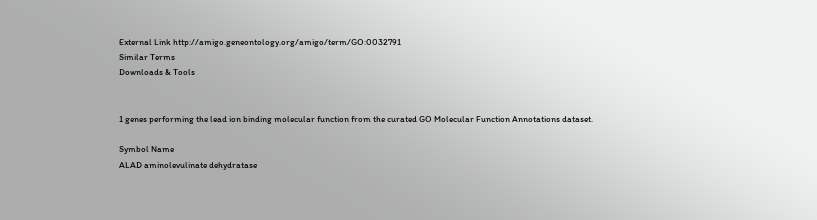External Link http://amigo.geneontology.org/amigo/term/GO:0032791
Similar Terms
Downloads & Tools


1 genes performing the lead ion binding molecular function from the curated GO Molecular Function Annotations dataset.

Symbol Name
ALAD aminolevulinate dehydratase